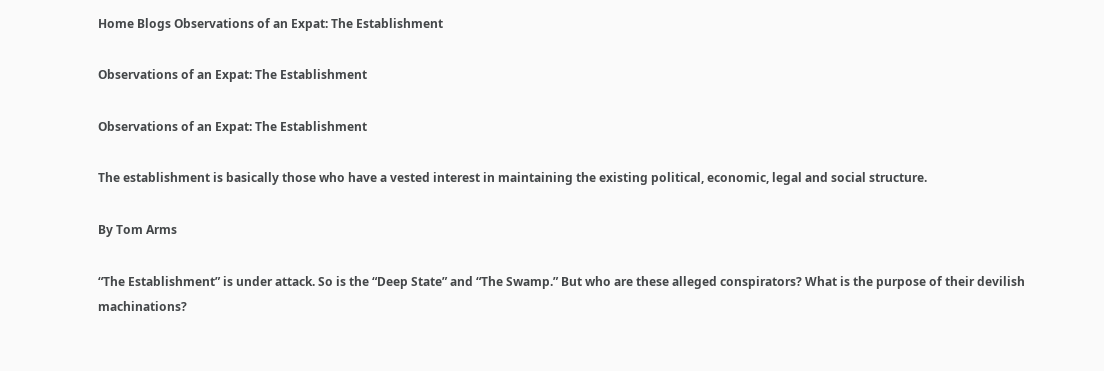Home Blogs Observations of an Expat: The Establishment

Observations of an Expat: The Establishment

Observations of an Expat: The Establishment

The establishment is basically those who have a vested interest in maintaining the existing political, economic, legal and social structure.

By Tom Arms

“The Establishment” is under attack. So is the “Deep State” and “The Swamp.” But who are these alleged conspirators? What is the purpose of their devilish machinations?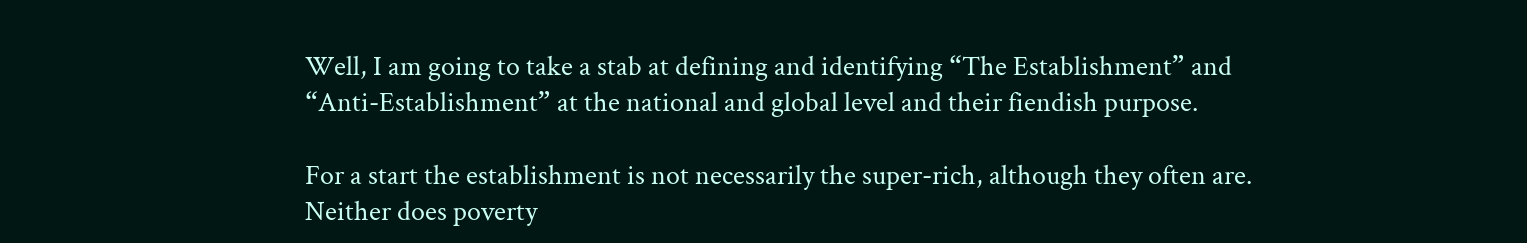Well, I am going to take a stab at defining and identifying “The Establishment” and “Anti-Establishment” at the national and global level and their fiendish purpose.

For a start the establishment is not necessarily the super-rich, although they often are. Neither does poverty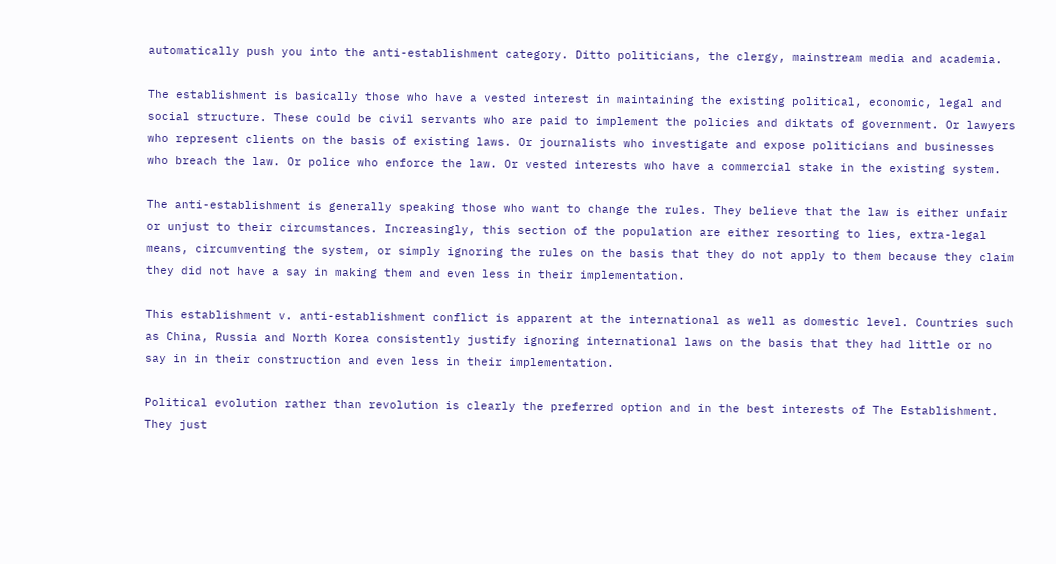automatically push you into the anti-establishment category. Ditto politicians, the clergy, mainstream media and academia.

The establishment is basically those who have a vested interest in maintaining the existing political, economic, legal and social structure. These could be civil servants who are paid to implement the policies and diktats of government. Or lawyers who represent clients on the basis of existing laws. Or journalists who investigate and expose politicians and businesses who breach the law. Or police who enforce the law. Or vested interests who have a commercial stake in the existing system.

The anti-establishment is generally speaking those who want to change the rules. They believe that the law is either unfair or unjust to their circumstances. Increasingly, this section of the population are either resorting to lies, extra-legal means, circumventing the system, or simply ignoring the rules on the basis that they do not apply to them because they claim they did not have a say in making them and even less in their implementation.

This establishment v. anti-establishment conflict is apparent at the international as well as domestic level. Countries such as China, Russia and North Korea consistently justify ignoring international laws on the basis that they had little or no say in in their construction and even less in their implementation.

Political evolution rather than revolution is clearly the preferred option and in the best interests of The Establishment. They just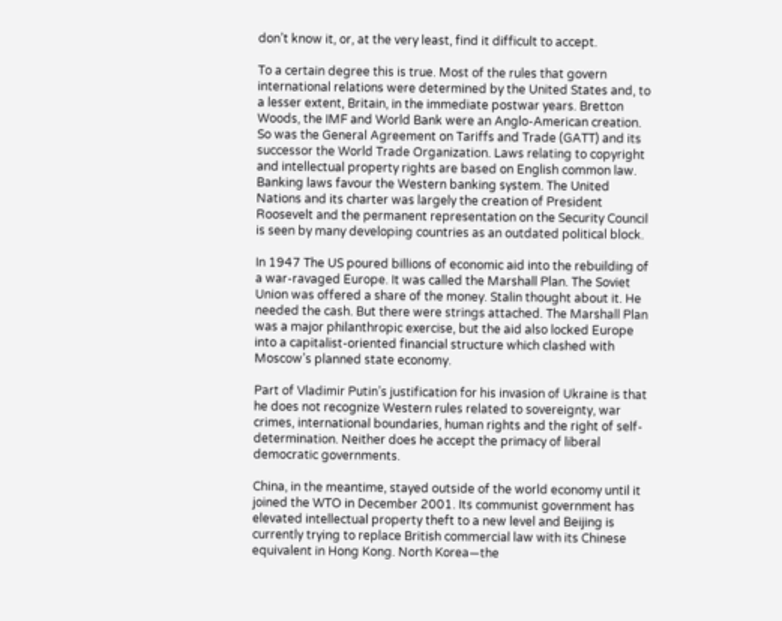don’t know it, or, at the very least, find it difficult to accept.

To a certain degree this is true. Most of the rules that govern international relations were determined by the United States and, to a lesser extent, Britain, in the immediate postwar years. Bretton Woods, the IMF and World Bank were an Anglo-American creation. So was the General Agreement on Tariffs and Trade (GATT) and its successor the World Trade Organization. Laws relating to copyright and intellectual property rights are based on English common law. Banking laws favour the Western banking system. The United Nations and its charter was largely the creation of President Roosevelt and the permanent representation on the Security Council is seen by many developing countries as an outdated political block.

In 1947 The US poured billions of economic aid into the rebuilding of a war-ravaged Europe. It was called the Marshall Plan. The Soviet Union was offered a share of the money. Stalin thought about it. He needed the cash. But there were strings attached. The Marshall Plan was a major philanthropic exercise, but the aid also locked Europe into a capitalist-oriented financial structure which clashed with Moscow’s planned state economy.

Part of Vladimir Putin’s justification for his invasion of Ukraine is that he does not recognize Western rules related to sovereignty, war crimes, international boundaries, human rights and the right of self-determination. Neither does he accept the primacy of liberal democratic governments.

China, in the meantime, stayed outside of the world economy until it joined the WTO in December 2001. Its communist government has elevated intellectual property theft to a new level and Beijing is currently trying to replace British commercial law with its Chinese equivalent in Hong Kong. North Korea—the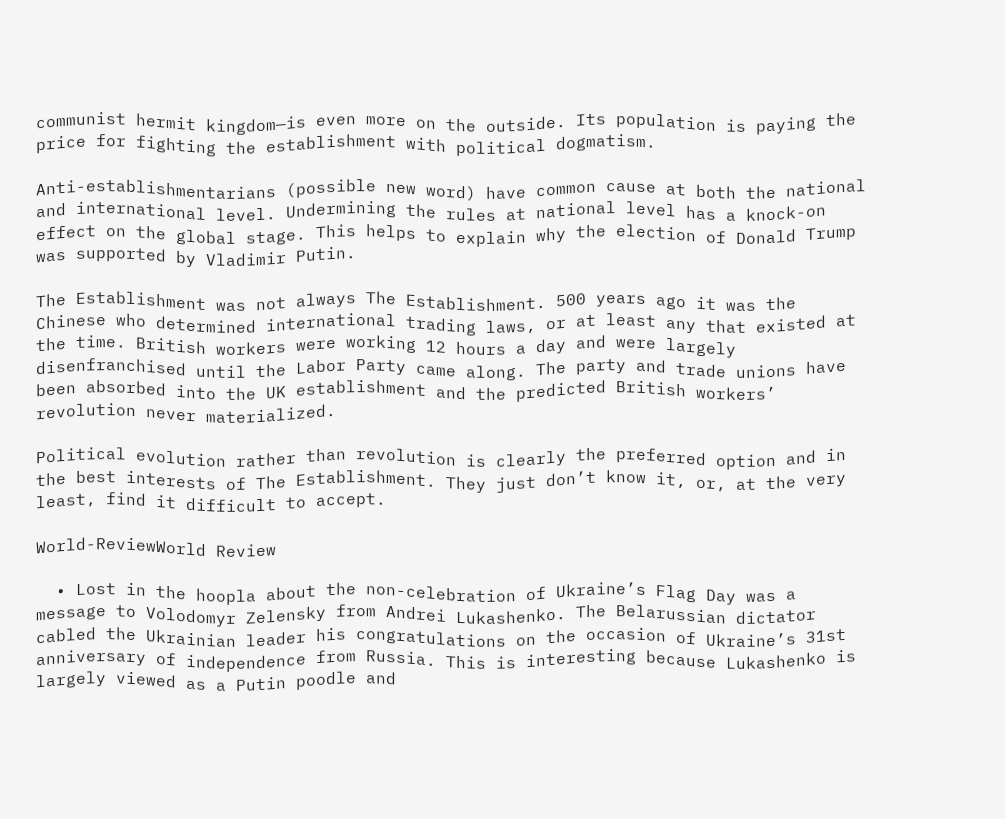communist hermit kingdom—is even more on the outside. Its population is paying the price for fighting the establishment with political dogmatism.

Anti-establishmentarians (possible new word) have common cause at both the national and international level. Undermining the rules at national level has a knock-on effect on the global stage. This helps to explain why the election of Donald Trump was supported by Vladimir Putin.

The Establishment was not always The Establishment. 500 years ago it was the Chinese who determined international trading laws, or at least any that existed at the time. British workers were working 12 hours a day and were largely disenfranchised until the Labor Party came along. The party and trade unions have been absorbed into the UK establishment and the predicted British workers’ revolution never materialized.

Political evolution rather than revolution is clearly the preferred option and in the best interests of The Establishment. They just don’t know it, or, at the very least, find it difficult to accept.

World-ReviewWorld Review

  • Lost in the hoopla about the non-celebration of Ukraine’s Flag Day was a message to Volodomyr Zelensky from Andrei Lukashenko. The Belarussian dictator cabled the Ukrainian leader his congratulations on the occasion of Ukraine’s 31st anniversary of independence from Russia. This is interesting because Lukashenko is largely viewed as a Putin poodle and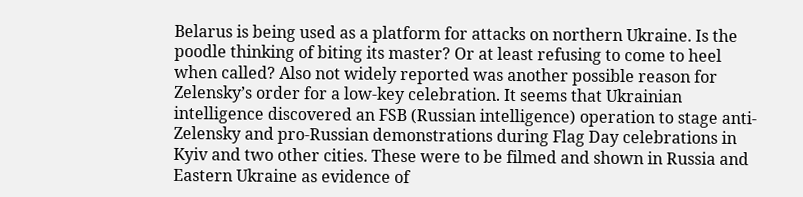Belarus is being used as a platform for attacks on northern Ukraine. Is the poodle thinking of biting its master? Or at least refusing to come to heel when called? Also not widely reported was another possible reason for Zelensky’s order for a low-key celebration. It seems that Ukrainian intelligence discovered an FSB (Russian intelligence) operation to stage anti-Zelensky and pro-Russian demonstrations during Flag Day celebrations in Kyiv and two other cities. These were to be filmed and shown in Russia and Eastern Ukraine as evidence of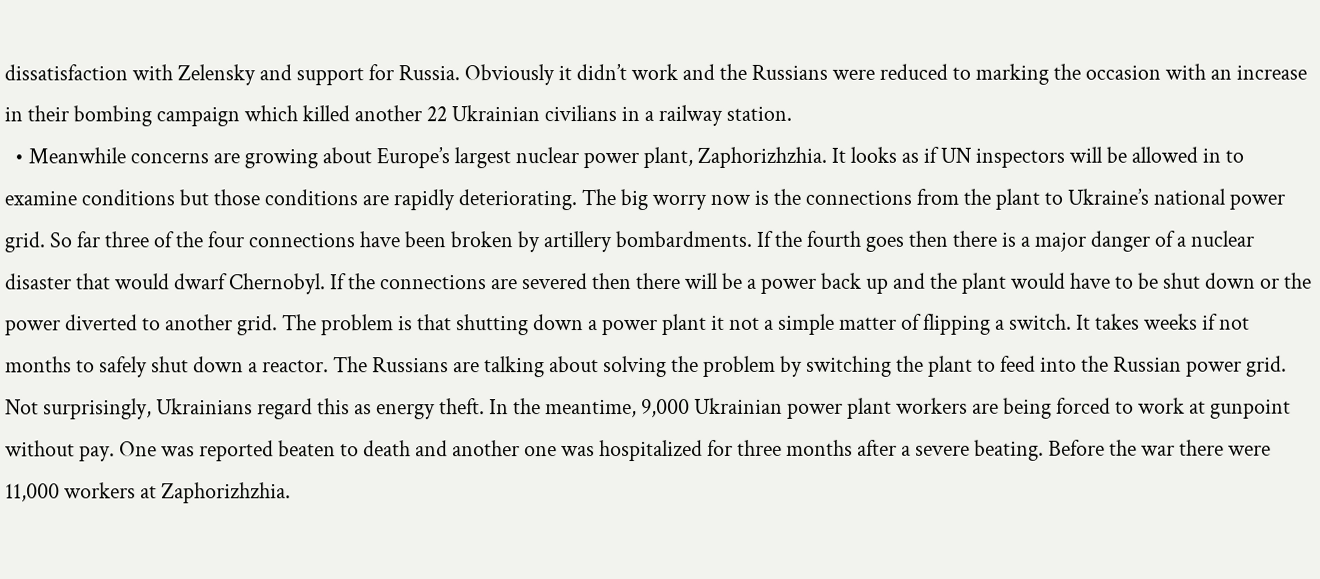dissatisfaction with Zelensky and support for Russia. Obviously it didn’t work and the Russians were reduced to marking the occasion with an increase in their bombing campaign which killed another 22 Ukrainian civilians in a railway station.
  • Meanwhile concerns are growing about Europe’s largest nuclear power plant, Zaphorizhzhia. It looks as if UN inspectors will be allowed in to examine conditions but those conditions are rapidly deteriorating. The big worry now is the connections from the plant to Ukraine’s national power grid. So far three of the four connections have been broken by artillery bombardments. If the fourth goes then there is a major danger of a nuclear disaster that would dwarf Chernobyl. If the connections are severed then there will be a power back up and the plant would have to be shut down or the power diverted to another grid. The problem is that shutting down a power plant it not a simple matter of flipping a switch. It takes weeks if not months to safely shut down a reactor. The Russians are talking about solving the problem by switching the plant to feed into the Russian power grid. Not surprisingly, Ukrainians regard this as energy theft. In the meantime, 9,000 Ukrainian power plant workers are being forced to work at gunpoint without pay. One was reported beaten to death and another one was hospitalized for three months after a severe beating. Before the war there were 11,000 workers at Zaphorizhzhia.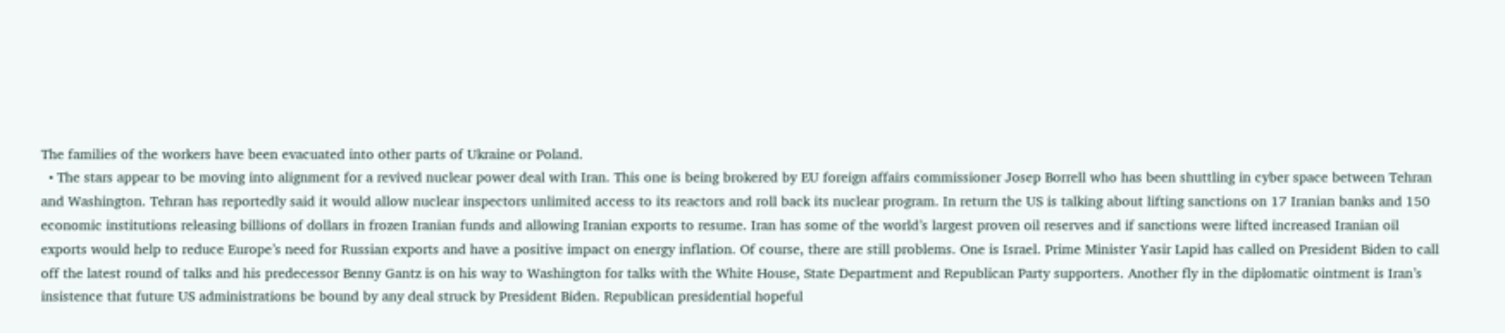The families of the workers have been evacuated into other parts of Ukraine or Poland.
  • The stars appear to be moving into alignment for a revived nuclear power deal with Iran. This one is being brokered by EU foreign affairs commissioner Josep Borrell who has been shuttling in cyber space between Tehran and Washington. Tehran has reportedly said it would allow nuclear inspectors unlimited access to its reactors and roll back its nuclear program. In return the US is talking about lifting sanctions on 17 Iranian banks and 150 economic institutions releasing billions of dollars in frozen Iranian funds and allowing Iranian exports to resume. Iran has some of the world’s largest proven oil reserves and if sanctions were lifted increased Iranian oil exports would help to reduce Europe’s need for Russian exports and have a positive impact on energy inflation. Of course, there are still problems. One is Israel. Prime Minister Yasir Lapid has called on President Biden to call off the latest round of talks and his predecessor Benny Gantz is on his way to Washington for talks with the White House, State Department and Republican Party supporters. Another fly in the diplomatic ointment is Iran’s insistence that future US administrations be bound by any deal struck by President Biden. Republican presidential hopeful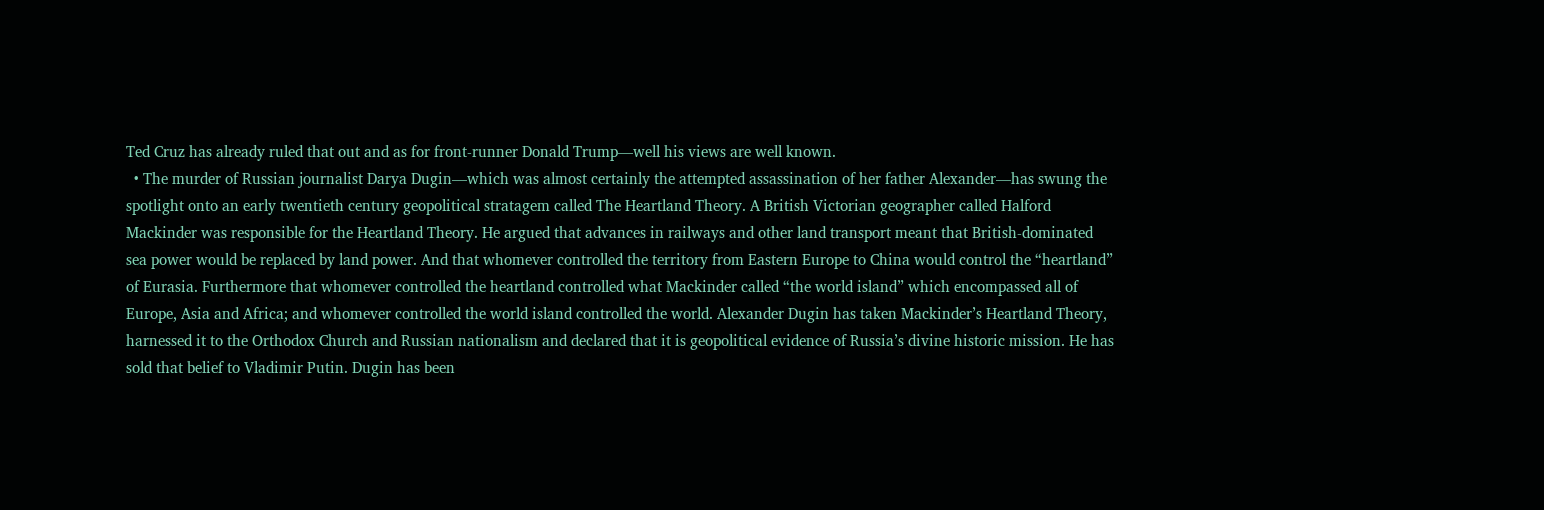Ted Cruz has already ruled that out and as for front-runner Donald Trump—well his views are well known.
  • The murder of Russian journalist Darya Dugin—which was almost certainly the attempted assassination of her father Alexander—has swung the spotlight onto an early twentieth century geopolitical stratagem called The Heartland Theory. A British Victorian geographer called Halford Mackinder was responsible for the Heartland Theory. He argued that advances in railways and other land transport meant that British-dominated sea power would be replaced by land power. And that whomever controlled the territory from Eastern Europe to China would control the “heartland” of Eurasia. Furthermore that whomever controlled the heartland controlled what Mackinder called “the world island” which encompassed all of Europe, Asia and Africa; and whomever controlled the world island controlled the world. Alexander Dugin has taken Mackinder’s Heartland Theory, harnessed it to the Orthodox Church and Russian nationalism and declared that it is geopolitical evidence of Russia’s divine historic mission. He has sold that belief to Vladimir Putin. Dugin has been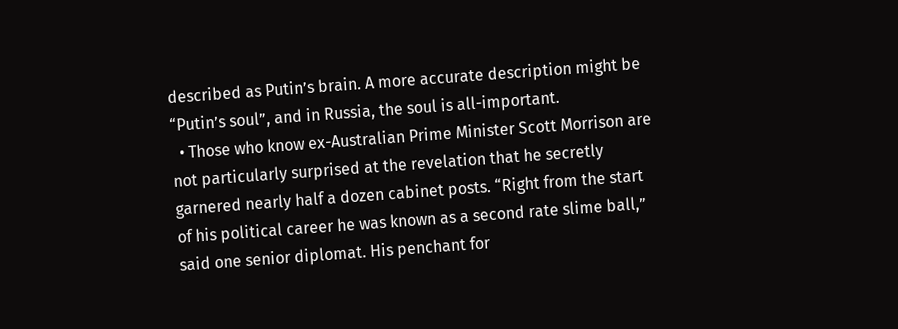described as Putin’s brain. A more accurate description might be “Putin’s soul”, and in Russia, the soul is all-important.
  • Those who know ex-Australian Prime Minister Scott Morrison are not particularly surprised at the revelation that he secretly garnered nearly half a dozen cabinet posts. “Right from the start of his political career he was known as a second rate slime ball,” said one senior diplomat. His penchant for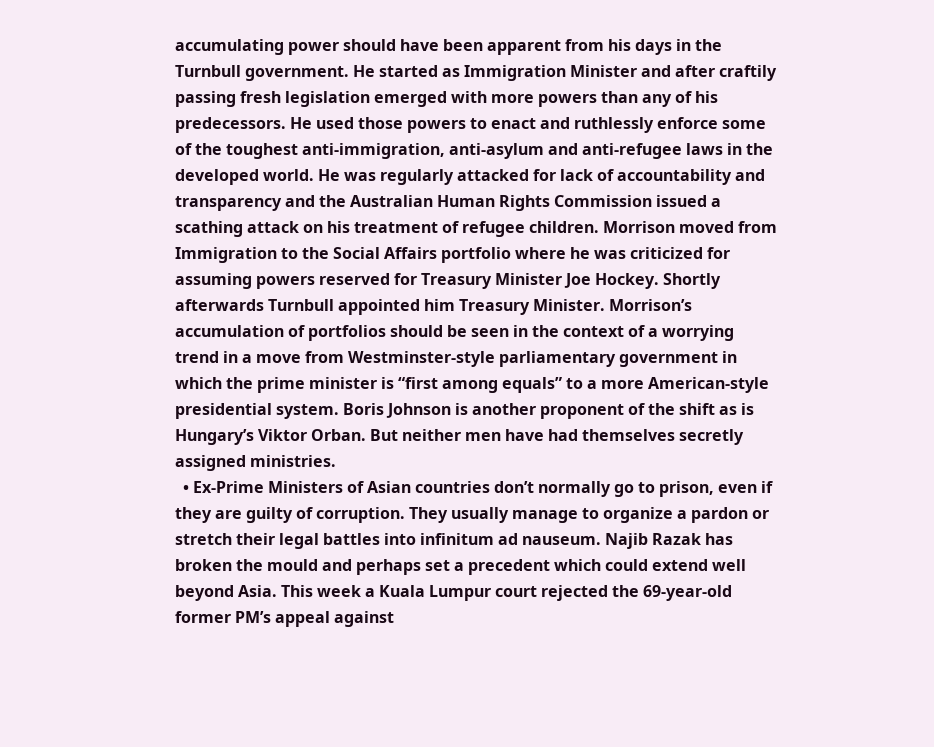accumulating power should have been apparent from his days in the Turnbull government. He started as Immigration Minister and after craftily passing fresh legislation emerged with more powers than any of his predecessors. He used those powers to enact and ruthlessly enforce some of the toughest anti-immigration, anti-asylum and anti-refugee laws in the developed world. He was regularly attacked for lack of accountability and transparency and the Australian Human Rights Commission issued a scathing attack on his treatment of refugee children. Morrison moved from Immigration to the Social Affairs portfolio where he was criticized for assuming powers reserved for Treasury Minister Joe Hockey. Shortly afterwards Turnbull appointed him Treasury Minister. Morrison’s accumulation of portfolios should be seen in the context of a worrying trend in a move from Westminster-style parliamentary government in which the prime minister is “first among equals” to a more American-style presidential system. Boris Johnson is another proponent of the shift as is Hungary’s Viktor Orban. But neither men have had themselves secretly assigned ministries.
  • Ex-Prime Ministers of Asian countries don’t normally go to prison, even if they are guilty of corruption. They usually manage to organize a pardon or stretch their legal battles into infinitum ad nauseum. Najib Razak has broken the mould and perhaps set a precedent which could extend well beyond Asia. This week a Kuala Lumpur court rejected the 69-year-old former PM’s appeal against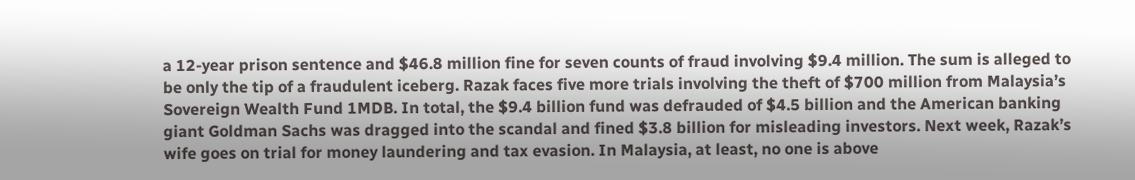a 12-year prison sentence and $46.8 million fine for seven counts of fraud involving $9.4 million. The sum is alleged to be only the tip of a fraudulent iceberg. Razak faces five more trials involving the theft of $700 million from Malaysia’s Sovereign Wealth Fund 1MDB. In total, the $9.4 billion fund was defrauded of $4.5 billion and the American banking giant Goldman Sachs was dragged into the scandal and fined $3.8 billion for misleading investors. Next week, Razak’s wife goes on trial for money laundering and tax evasion. In Malaysia, at least, no one is above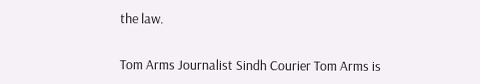the law.


Tom Arms Journalist Sindh Courier Tom Arms is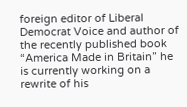foreign editor of Liberal Democrat Voice and author of the recently published book “America Made in Britain” he is currently working on a rewrite of his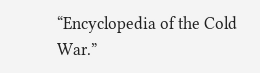“Encyclopedia of the Cold War.”